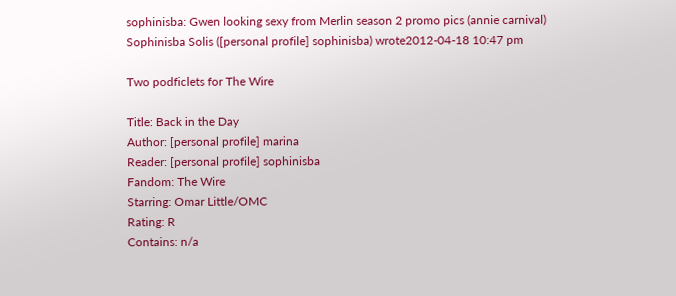sophinisba: Gwen looking sexy from Merlin season 2 promo pics (annie carnival)
Sophinisba Solis ([personal profile] sophinisba) wrote2012-04-18 10:47 pm

Two podficlets for The Wire

Title: Back in the Day
Author: [personal profile] marina
Reader: [personal profile] sophinisba
Fandom: The Wire
Starring: Omar Little/OMC
Rating: R
Contains: n/a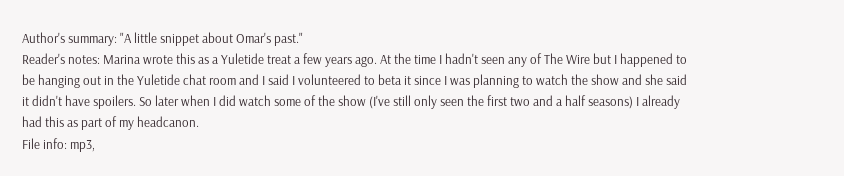Author's summary: "A little snippet about Omar's past."
Reader's notes: Marina wrote this as a Yuletide treat a few years ago. At the time I hadn't seen any of The Wire but I happened to be hanging out in the Yuletide chat room and I said I volunteered to beta it since I was planning to watch the show and she said it didn't have spoilers. So later when I did watch some of the show (I've still only seen the first two and a half seasons) I already had this as part of my headcanon.
File info: mp3,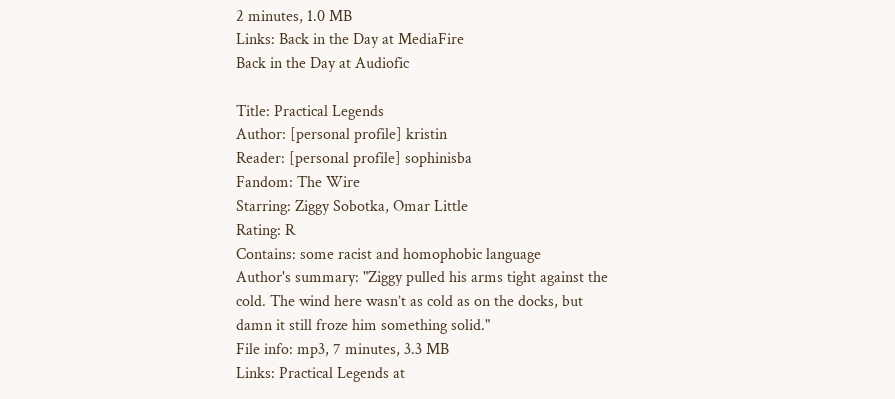2 minutes, 1.0 MB
Links: Back in the Day at MediaFire
Back in the Day at Audiofic

Title: Practical Legends
Author: [personal profile] kristin
Reader: [personal profile] sophinisba
Fandom: The Wire
Starring: Ziggy Sobotka, Omar Little
Rating: R
Contains: some racist and homophobic language
Author's summary: "Ziggy pulled his arms tight against the cold. The wind here wasn’t as cold as on the docks, but damn it still froze him something solid."
File info: mp3, 7 minutes, 3.3 MB
Links: Practical Legends at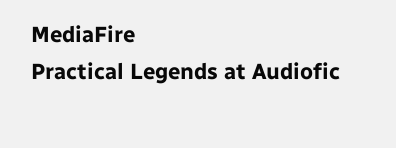MediaFire
Practical Legends at Audiofic